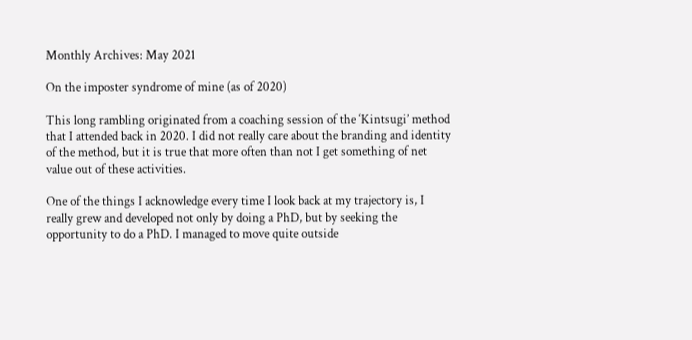Monthly Archives: May 2021

On the imposter syndrome of mine (as of 2020)

This long rambling originated from a coaching session of the ‘Kintsugi’ method that I attended back in 2020. I did not really care about the branding and identity of the method, but it is true that more often than not I get something of net value out of these activities.

One of the things I acknowledge every time I look back at my trajectory is, I really grew and developed not only by doing a PhD, but by seeking the opportunity to do a PhD. I managed to move quite outside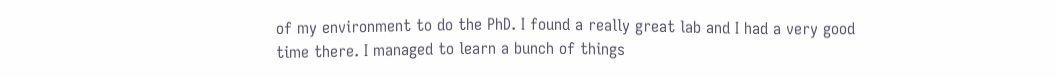of my environment to do the PhD. I found a really great lab and I had a very good time there. I managed to learn a bunch of things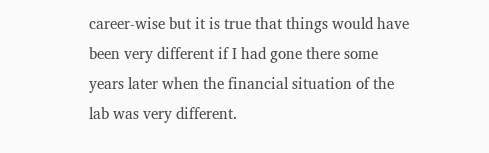career-wise but it is true that things would have been very different if I had gone there some years later when the financial situation of the lab was very different.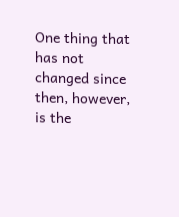One thing that has not changed since then, however, is the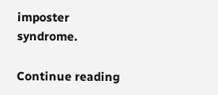imposter syndrome.

Continue reading